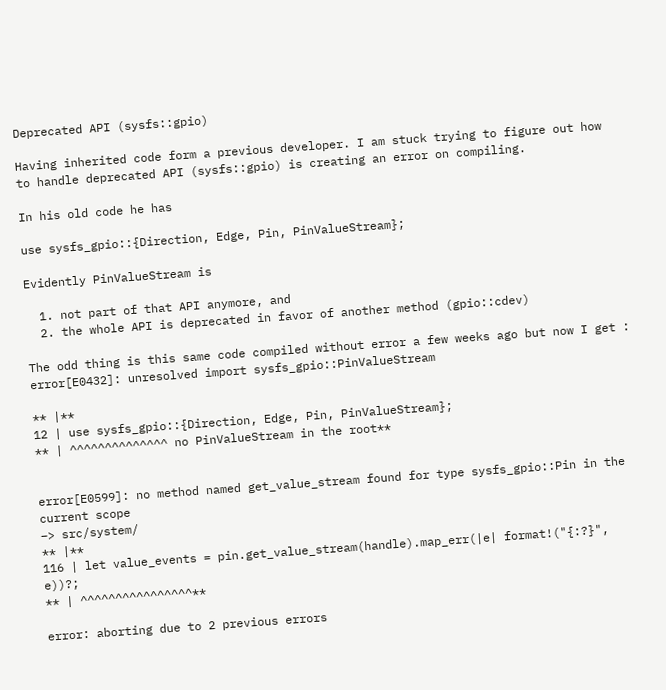Deprecated API (sysfs::gpio)

Having inherited code form a previous developer. I am stuck trying to figure out how to handle deprecated API (sysfs::gpio) is creating an error on compiling.

In his old code he has

use sysfs_gpio::{Direction, Edge, Pin, PinValueStream};

Evidently PinValueStream is

  1. not part of that API anymore, and
  2. the whole API is deprecated in favor of another method (gpio::cdev)

The odd thing is this same code compiled without error a few weeks ago but now I get :
error[E0432]: unresolved import sysfs_gpio::PinValueStream

** |**
12 | use sysfs_gpio::{Direction, Edge, Pin, PinValueStream};
** | ^^^^^^^^^^^^^^ no PinValueStream in the root**


error[E0599]: no method named get_value_stream found for type sysfs_gpio::Pin in the current scope
–> src/system/
** |**
116 | let value_events = pin.get_value_stream(handle).map_err(|e| format!("{:?}", e))?;
** | ^^^^^^^^^^^^^^^^**

error: aborting due to 2 previous errors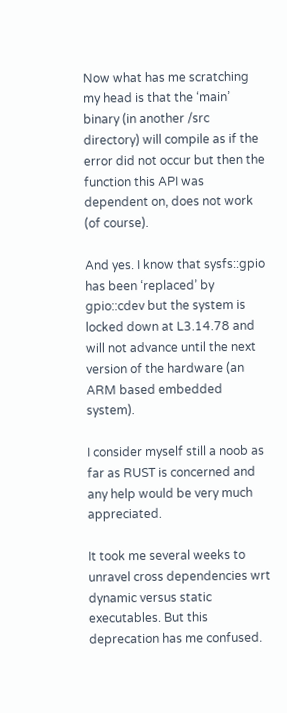Now what has me scratching my head is that the ‘main’ binary (in another /src directory) will compile as if the error did not occur but then the function this API was dependent on, does not work (of course).

And yes. I know that sysfs::gpio has been ‘replaced’ by gpio::cdev but the system is locked down at L3.14.78 and will not advance until the next version of the hardware (an ARM based embedded system).

I consider myself still a noob as far as RUST is concerned and any help would be very much appreciated.

It took me several weeks to unravel cross dependencies wrt dynamic versus static executables. But this deprecation has me confused.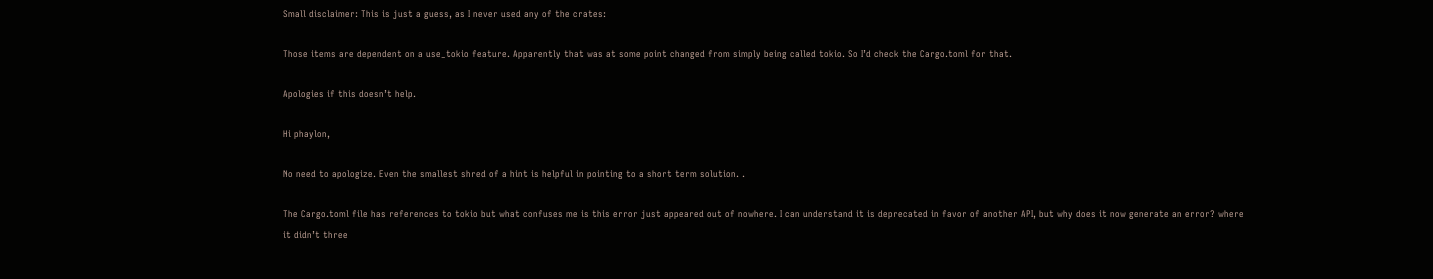Small disclaimer: This is just a guess, as I never used any of the crates:

Those items are dependent on a use_tokio feature. Apparently that was at some point changed from simply being called tokio. So I’d check the Cargo.toml for that.

Apologies if this doesn’t help.

Hi phaylon,

No need to apologize. Even the smallest shred of a hint is helpful in pointing to a short term solution. .

The Cargo.toml file has references to tokio but what confuses me is this error just appeared out of nowhere. I can understand it is deprecated in favor of another API, but why does it now generate an error? where it didn’t three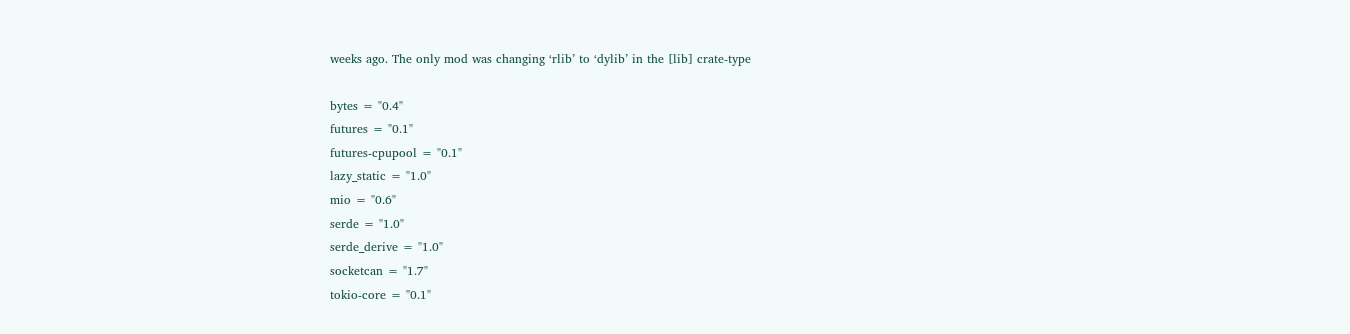weeks ago. The only mod was changing ‘rlib’ to ‘dylib’ in the [lib] crate-type

bytes = "0.4"
futures = "0.1"
futures-cpupool = "0.1"
lazy_static = "1.0"
mio = "0.6"
serde = "1.0"
serde_derive = "1.0"
socketcan = "1.7"
tokio-core = "0.1"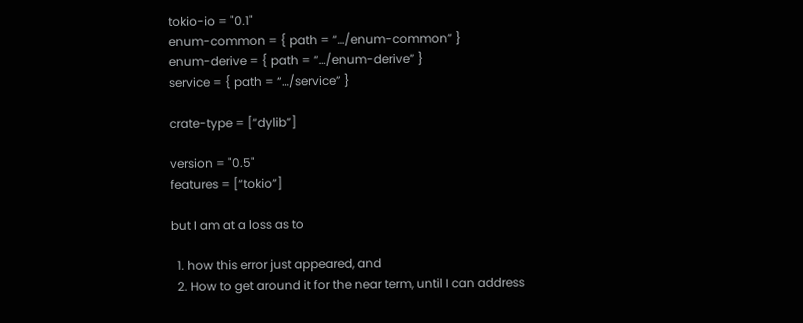tokio-io = "0.1"
enum-common = { path = “…/enum-common” }
enum-derive = { path = “…/enum-derive” }
service = { path = “…/service” }

crate-type = [“dylib”]

version = "0.5"
features = [“tokio”]

but I am at a loss as to

  1. how this error just appeared, and
  2. How to get around it for the near term, until I can address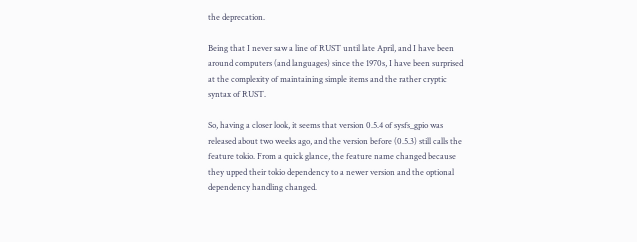the deprecation.

Being that I never saw a line of RUST until late April, and I have been around computers (and languages) since the 1970s, I have been surprised at the complexity of maintaining simple items and the rather cryptic syntax of RUST.

So, having a closer look, it seems that version 0.5.4 of sysfs_gpio was released about two weeks ago, and the version before (0.5.3) still calls the feature tokio. From a quick glance, the feature name changed because they upped their tokio dependency to a newer version and the optional dependency handling changed.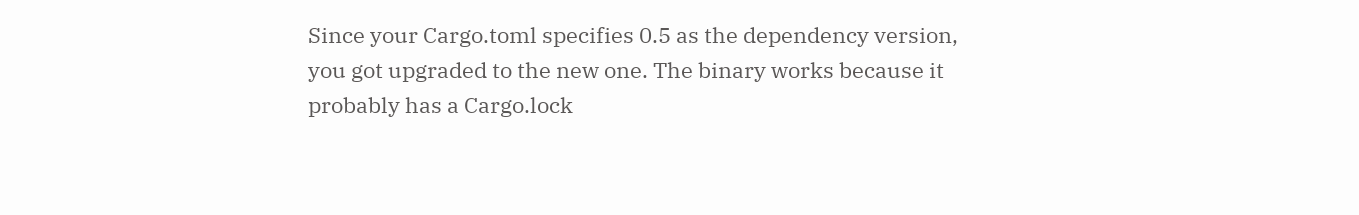Since your Cargo.toml specifies 0.5 as the dependency version, you got upgraded to the new one. The binary works because it probably has a Cargo.lock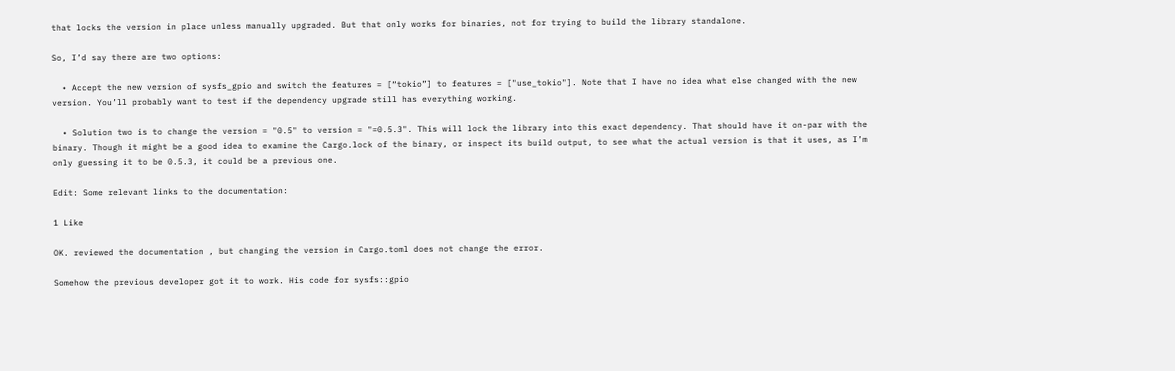that locks the version in place unless manually upgraded. But that only works for binaries, not for trying to build the library standalone.

So, I’d say there are two options:

  • Accept the new version of sysfs_gpio and switch the features = [“tokio”] to features = ["use_tokio"]. Note that I have no idea what else changed with the new version. You’ll probably want to test if the dependency upgrade still has everything working.

  • Solution two is to change the version = "0.5" to version = "=0.5.3". This will lock the library into this exact dependency. That should have it on-par with the binary. Though it might be a good idea to examine the Cargo.lock of the binary, or inspect its build output, to see what the actual version is that it uses, as I’m only guessing it to be 0.5.3, it could be a previous one.

Edit: Some relevant links to the documentation:

1 Like

OK. reviewed the documentation , but changing the version in Cargo.toml does not change the error.

Somehow the previous developer got it to work. His code for sysfs::gpio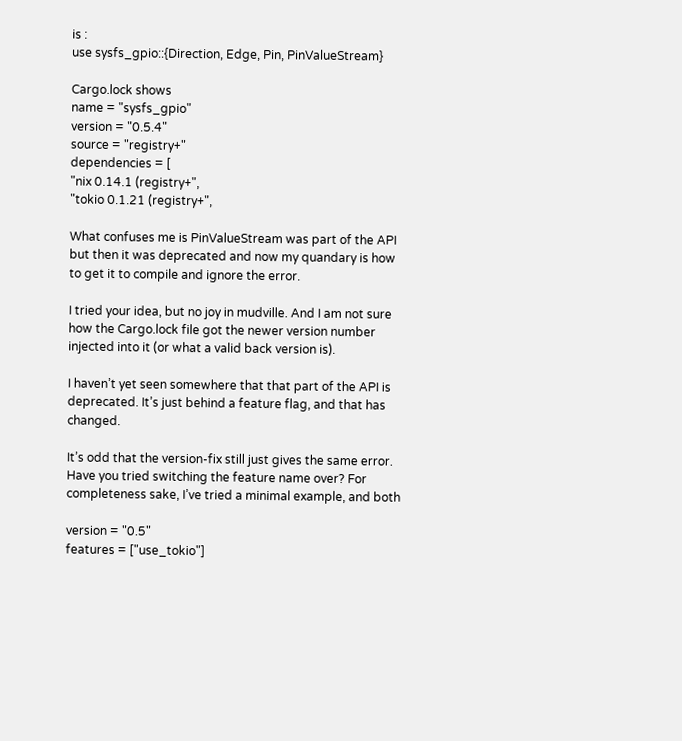is :
use sysfs_gpio::{Direction, Edge, Pin, PinValueStream}

Cargo.lock shows
name = "sysfs_gpio"
version = "0.5.4"
source = "registry+"
dependencies = [
"nix 0.14.1 (registry+",
"tokio 0.1.21 (registry+",

What confuses me is PinValueStream was part of the API but then it was deprecated and now my quandary is how to get it to compile and ignore the error.

I tried your idea, but no joy in mudville. And I am not sure how the Cargo.lock file got the newer version number injected into it (or what a valid back version is).

I haven’t yet seen somewhere that that part of the API is deprecated. It’s just behind a feature flag, and that has changed.

It’s odd that the version-fix still just gives the same error. Have you tried switching the feature name over? For completeness sake, I’ve tried a minimal example, and both

version = "0.5"
features = ["use_tokio"]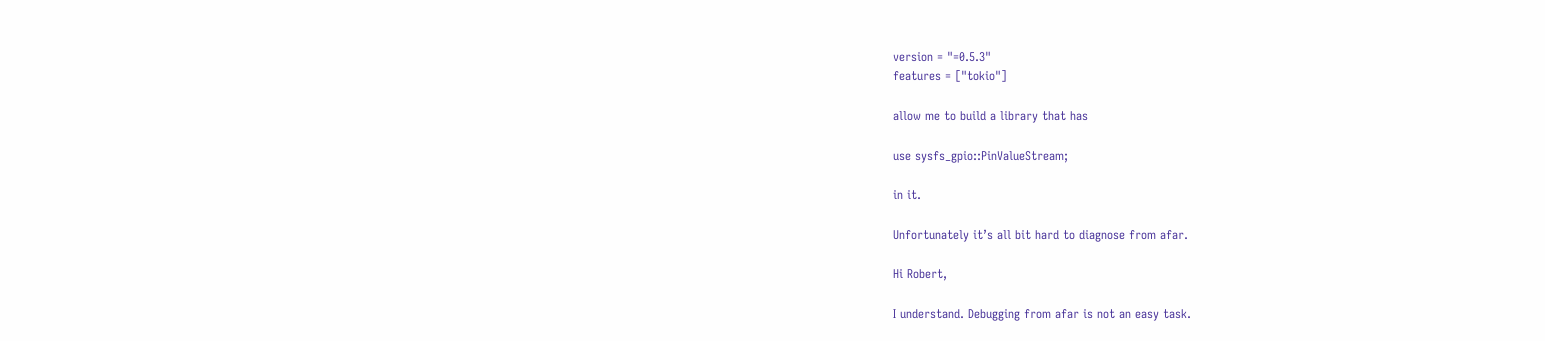version = "=0.5.3"
features = ["tokio"]

allow me to build a library that has

use sysfs_gpio::PinValueStream;

in it.

Unfortunately it’s all bit hard to diagnose from afar.

Hi Robert,

I understand. Debugging from afar is not an easy task.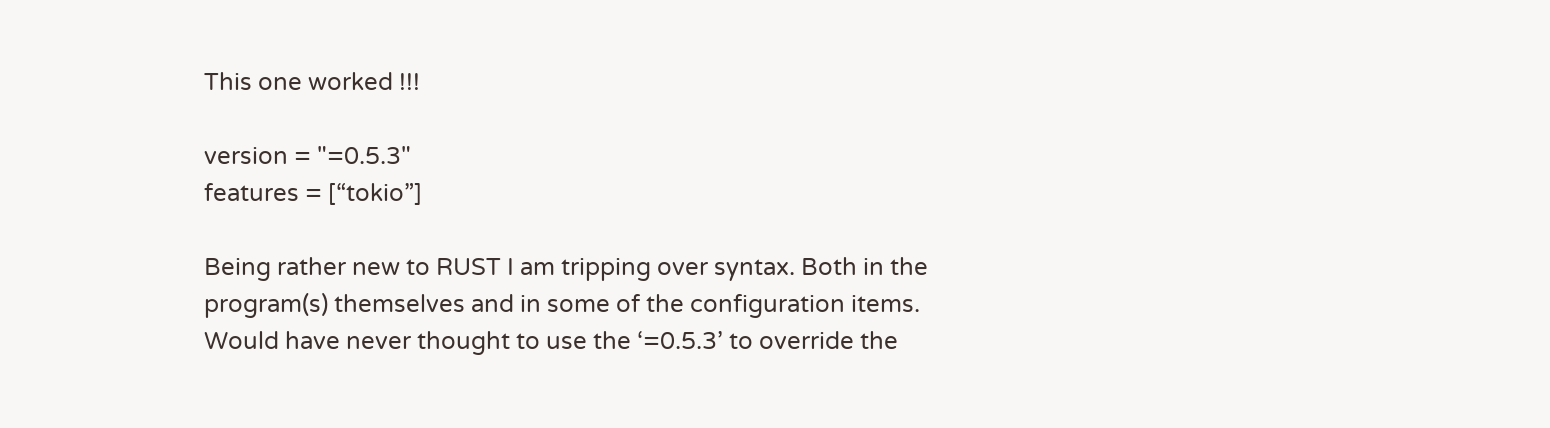This one worked !!!

version = "=0.5.3"
features = [“tokio”]

Being rather new to RUST I am tripping over syntax. Both in the program(s) themselves and in some of the configuration items. Would have never thought to use the ‘=0.5.3’ to override the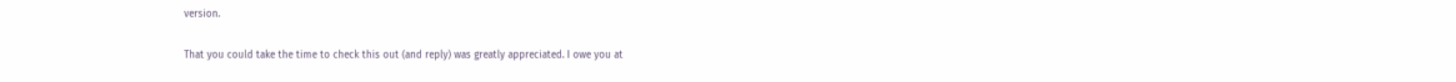version.

That you could take the time to check this out (and reply) was greatly appreciated. I owe you at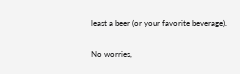least a beer (or your favorite beverage).

No worries,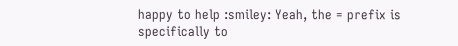happy to help :smiley: Yeah, the = prefix is specifically to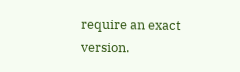require an exact version.